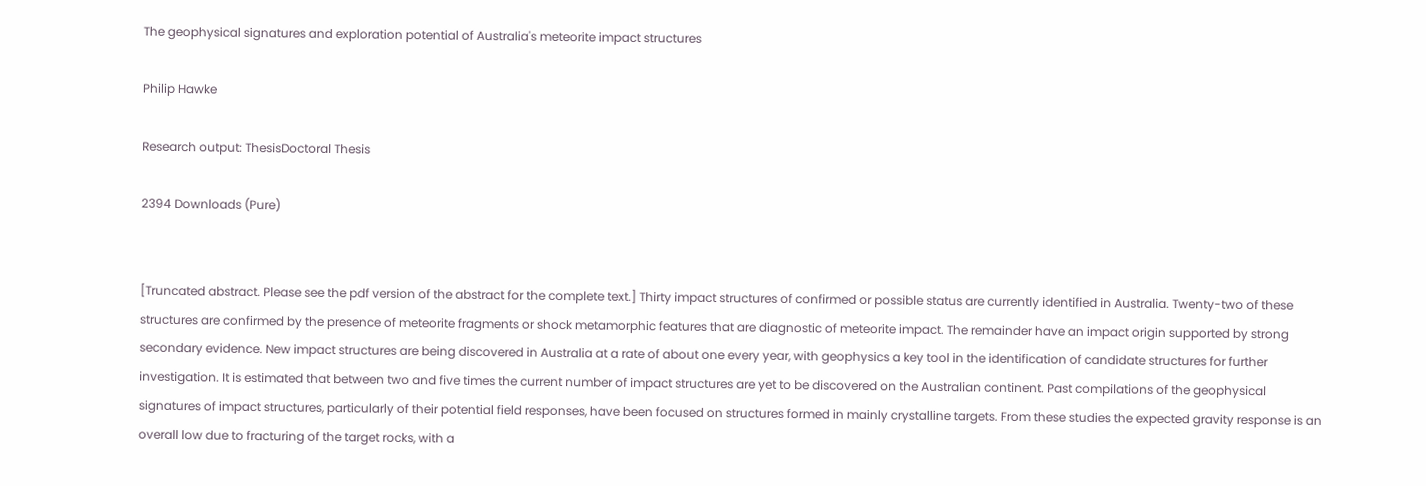The geophysical signatures and exploration potential of Australia's meteorite impact structures

Philip Hawke

Research output: ThesisDoctoral Thesis

2394 Downloads (Pure)


[Truncated abstract. Please see the pdf version of the abstract for the complete text.] Thirty impact structures of confirmed or possible status are currently identified in Australia. Twenty-two of these structures are confirmed by the presence of meteorite fragments or shock metamorphic features that are diagnostic of meteorite impact. The remainder have an impact origin supported by strong secondary evidence. New impact structures are being discovered in Australia at a rate of about one every year, with geophysics a key tool in the identification of candidate structures for further investigation. It is estimated that between two and five times the current number of impact structures are yet to be discovered on the Australian continent. Past compilations of the geophysical signatures of impact structures, particularly of their potential field responses, have been focused on structures formed in mainly crystalline targets. From these studies the expected gravity response is an overall low due to fracturing of the target rocks, with a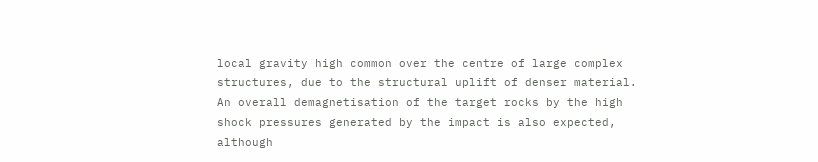local gravity high common over the centre of large complex structures, due to the structural uplift of denser material. An overall demagnetisation of the target rocks by the high shock pressures generated by the impact is also expected, although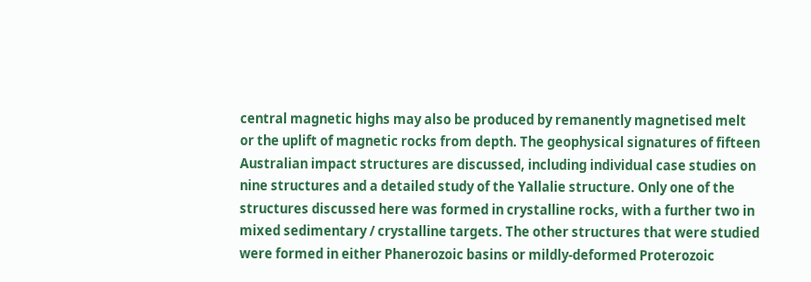central magnetic highs may also be produced by remanently magnetised melt or the uplift of magnetic rocks from depth. The geophysical signatures of fifteen Australian impact structures are discussed, including individual case studies on nine structures and a detailed study of the Yallalie structure. Only one of the structures discussed here was formed in crystalline rocks, with a further two in mixed sedimentary / crystalline targets. The other structures that were studied were formed in either Phanerozoic basins or mildly-deformed Proterozoic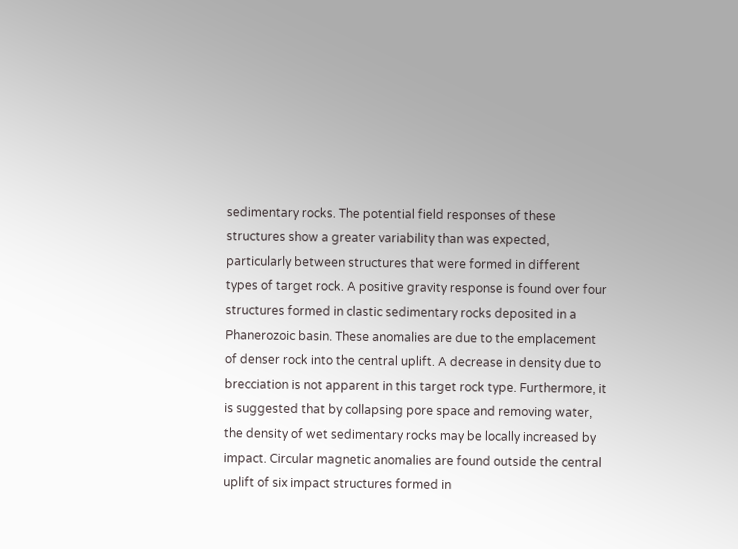sedimentary rocks. The potential field responses of these structures show a greater variability than was expected, particularly between structures that were formed in different types of target rock. A positive gravity response is found over four structures formed in clastic sedimentary rocks deposited in a Phanerozoic basin. These anomalies are due to the emplacement of denser rock into the central uplift. A decrease in density due to brecciation is not apparent in this target rock type. Furthermore, it is suggested that by collapsing pore space and removing water, the density of wet sedimentary rocks may be locally increased by impact. Circular magnetic anomalies are found outside the central uplift of six impact structures formed in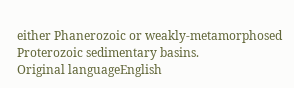either Phanerozoic or weakly-metamorphosed Proterozoic sedimentary basins.
Original languageEnglish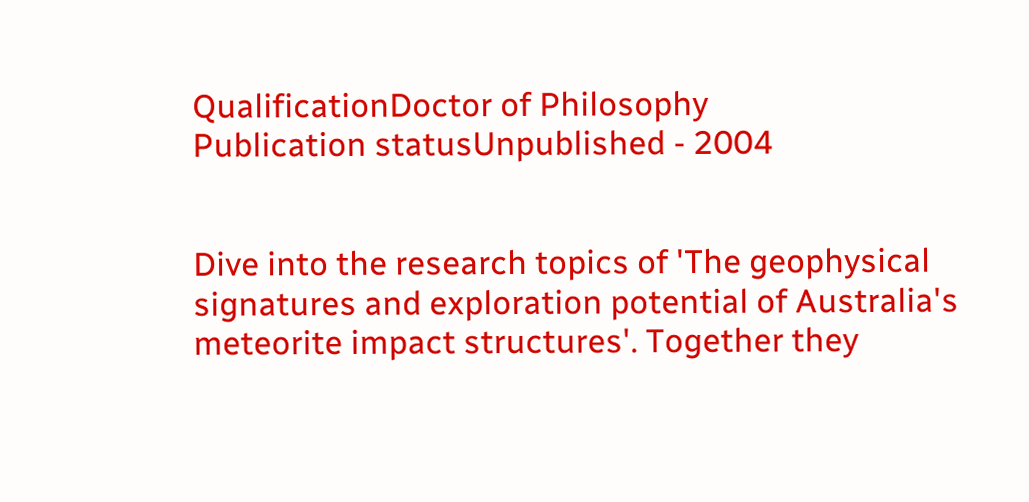QualificationDoctor of Philosophy
Publication statusUnpublished - 2004


Dive into the research topics of 'The geophysical signatures and exploration potential of Australia's meteorite impact structures'. Together they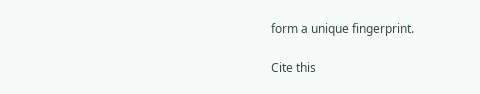form a unique fingerprint.

Cite this